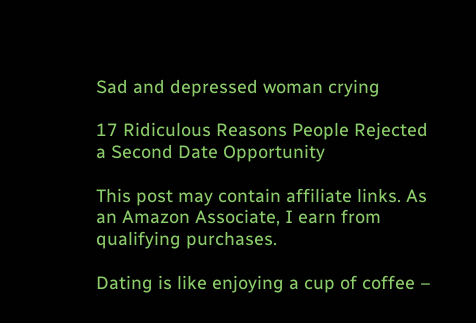Sad and depressed woman crying

17 Ridiculous Reasons People Rejected a Second Date Opportunity

This post may contain affiliate links. As an Amazon Associate, I earn from qualifying purchases.

Dating is like enjoying a cup of coffee –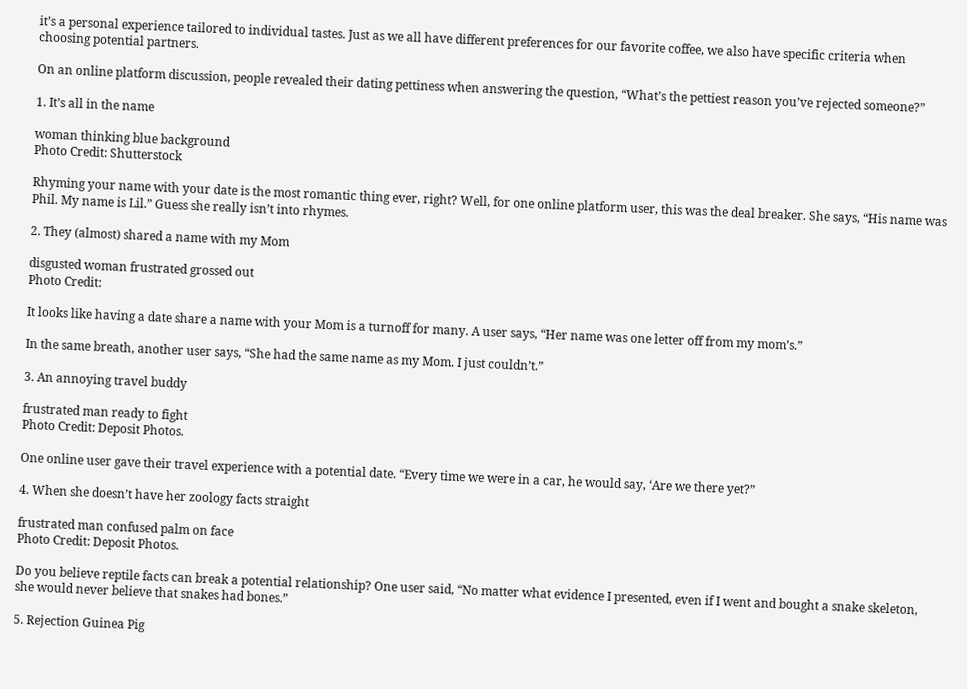it’s a personal experience tailored to individual tastes. Just as we all have different preferences for our favorite coffee, we also have specific criteria when choosing potential partners.

On an online platform discussion, people revealed their dating pettiness when answering the question, “What’s the pettiest reason you’ve rejected someone?”

1. It’s all in the name

woman thinking blue background
Photo Credit: Shutterstock

Rhyming your name with your date is the most romantic thing ever, right? Well, for one online platform user, this was the deal breaker. She says, “His name was Phil. My name is Lil.” Guess she really isn’t into rhymes.

2. They (almost) shared a name with my Mom

disgusted woman frustrated grossed out
Photo Credit:

It looks like having a date share a name with your Mom is a turnoff for many. A user says, “Her name was one letter off from my mom’s.”

In the same breath, another user says, “She had the same name as my Mom. I just couldn’t.”

3. An annoying travel buddy

frustrated man ready to fight
Photo Credit: Deposit Photos.

One online user gave their travel experience with a potential date. “Every time we were in a car, he would say, ‘Are we there yet?”

4. When she doesn’t have her zoology facts straight

frustrated man confused palm on face
Photo Credit: Deposit Photos.

Do you believe reptile facts can break a potential relationship? One user said, “No matter what evidence I presented, even if I went and bought a snake skeleton, she would never believe that snakes had bones.”

5. Rejection Guinea Pig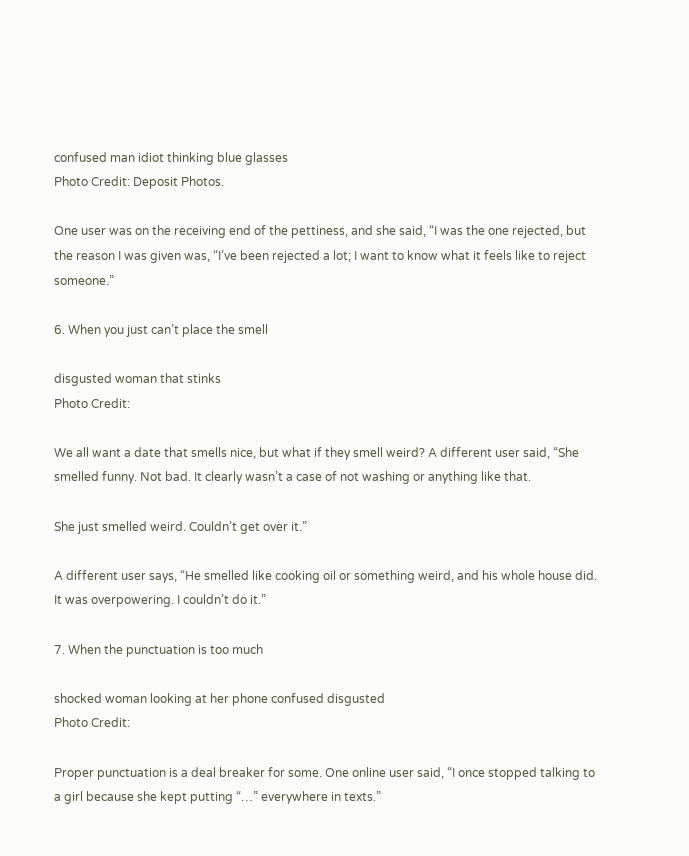confused man idiot thinking blue glasses
Photo Credit: Deposit Photos.

One user was on the receiving end of the pettiness, and she said, “I was the one rejected, but the reason I was given was, “I’ve been rejected a lot; I want to know what it feels like to reject someone.”

6. When you just can’t place the smell

disgusted woman that stinks
Photo Credit:

We all want a date that smells nice, but what if they smell weird? A different user said, “She smelled funny. Not bad. It clearly wasn’t a case of not washing or anything like that.

She just smelled weird. Couldn’t get over it.”

A different user says, “He smelled like cooking oil or something weird, and his whole house did. It was overpowering. I couldn’t do it.”

7. When the punctuation is too much

shocked woman looking at her phone confused disgusted
Photo Credit:

Proper punctuation is a deal breaker for some. One online user said, “I once stopped talking to a girl because she kept putting “…” everywhere in texts.”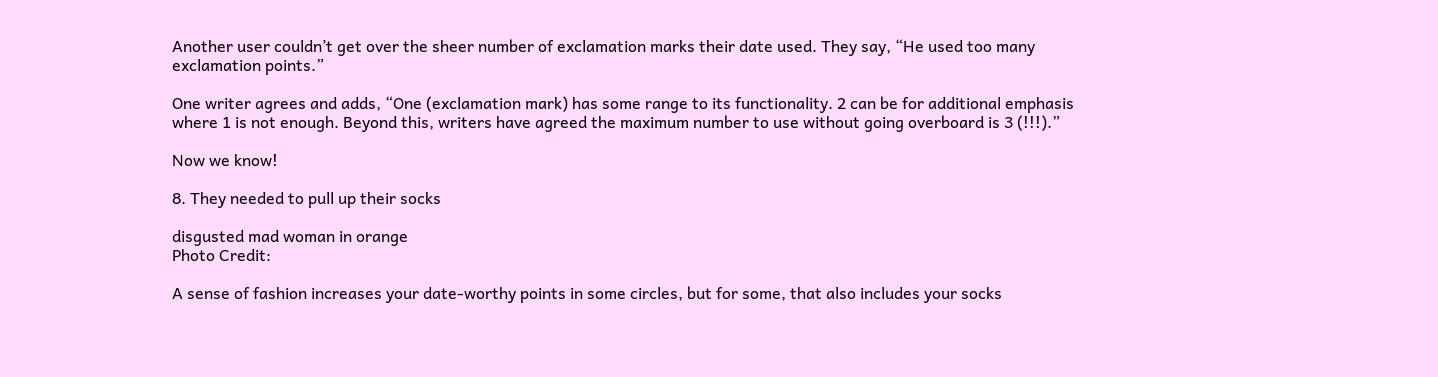Another user couldn’t get over the sheer number of exclamation marks their date used. They say, “He used too many exclamation points.”

One writer agrees and adds, “One (exclamation mark) has some range to its functionality. 2 can be for additional emphasis where 1 is not enough. Beyond this, writers have agreed the maximum number to use without going overboard is 3 (!!!).”

Now we know!

8. They needed to pull up their socks

disgusted mad woman in orange
Photo Credit:

A sense of fashion increases your date-worthy points in some circles, but for some, that also includes your socks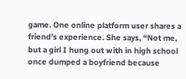game. One online platform user shares a friend’s experience. She says, “Not me, but a girl I hung out with in high school once dumped a boyfriend because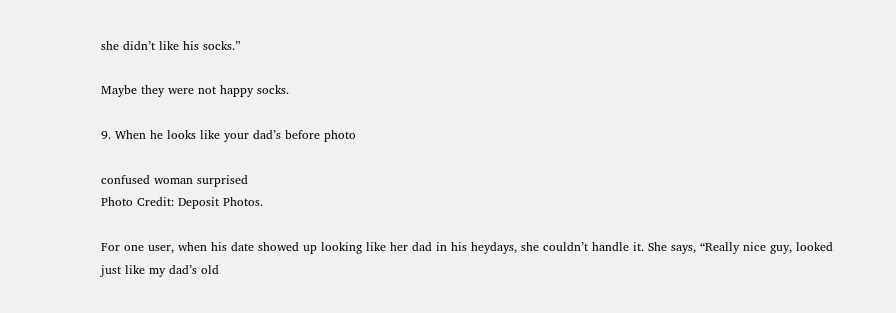she didn’t like his socks.”

Maybe they were not happy socks.

9. When he looks like your dad’s before photo

confused woman surprised
Photo Credit: Deposit Photos.

For one user, when his date showed up looking like her dad in his heydays, she couldn’t handle it. She says, “Really nice guy, looked just like my dad’s old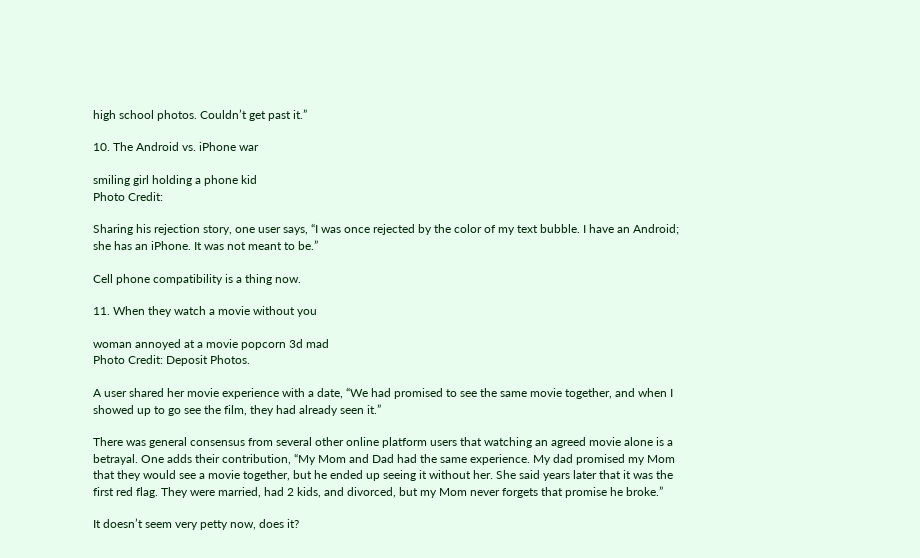high school photos. Couldn’t get past it.”

10. The Android vs. iPhone war

smiling girl holding a phone kid
Photo Credit:

Sharing his rejection story, one user says, “I was once rejected by the color of my text bubble. I have an Android; she has an iPhone. It was not meant to be.”

Cell phone compatibility is a thing now.

11. When they watch a movie without you

woman annoyed at a movie popcorn 3d mad
Photo Credit: Deposit Photos.

A user shared her movie experience with a date, “We had promised to see the same movie together, and when I showed up to go see the film, they had already seen it.”

There was general consensus from several other online platform users that watching an agreed movie alone is a betrayal. One adds their contribution, “My Mom and Dad had the same experience. My dad promised my Mom that they would see a movie together, but he ended up seeing it without her. She said years later that it was the first red flag. They were married, had 2 kids, and divorced, but my Mom never forgets that promise he broke.”

It doesn’t seem very petty now, does it?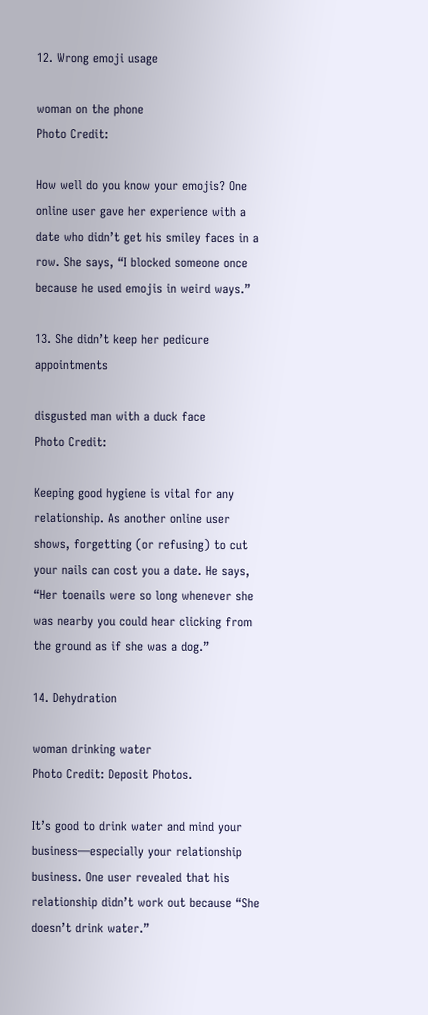12. Wrong emoji usage

woman on the phone
Photo Credit:

How well do you know your emojis? One online user gave her experience with a date who didn’t get his smiley faces in a row. She says, “I blocked someone once because he used emojis in weird ways.”

13. She didn’t keep her pedicure appointments

disgusted man with a duck face
Photo Credit:

Keeping good hygiene is vital for any relationship. As another online user shows, forgetting (or refusing) to cut your nails can cost you a date. He says, “Her toenails were so long whenever she was nearby you could hear clicking from the ground as if she was a dog.”

14. Dehydration

woman drinking water
Photo Credit: Deposit Photos.

It’s good to drink water and mind your business—especially your relationship business. One user revealed that his relationship didn’t work out because “She doesn’t drink water.”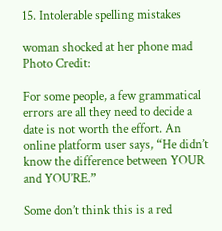15. Intolerable spelling mistakes

woman shocked at her phone mad
Photo Credit:

For some people, a few grammatical errors are all they need to decide a date is not worth the effort. An online platform user says, “He didn’t know the difference between YOUR and YOU’RE.”

Some don’t think this is a red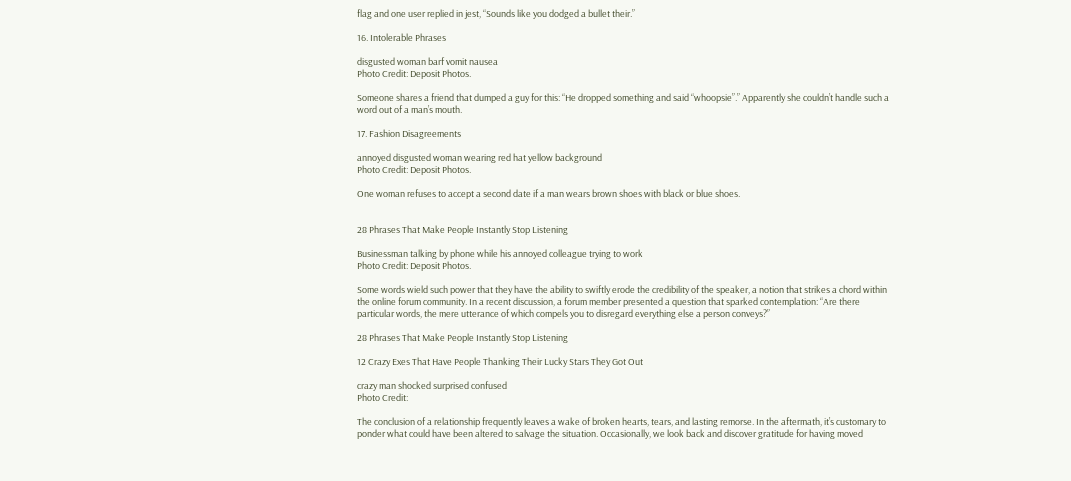flag and one user replied in jest, “Sounds like you dodged a bullet their.”

16. Intolerable Phrases

disgusted woman barf vomit nausea
Photo Credit: Deposit Photos.

Someone shares a friend that dumped a guy for this: “He dropped something and said “whoopsie”.” Apparently she couldn’t handle such a word out of a man’s mouth.

17. Fashion Disagreements

annoyed disgusted woman wearing red hat yellow background
Photo Credit: Deposit Photos.

One woman refuses to accept a second date if a man wears brown shoes with black or blue shoes.


28 Phrases That Make People Instantly Stop Listening

Businessman talking by phone while his annoyed colleague trying to work
Photo Credit: Deposit Photos.

Some words wield such power that they have the ability to swiftly erode the credibility of the speaker, a notion that strikes a chord within the online forum community. In a recent discussion, a forum member presented a question that sparked contemplation: “Are there particular words, the mere utterance of which compels you to disregard everything else a person conveys?”

28 Phrases That Make People Instantly Stop Listening

12 Crazy Exes That Have People Thanking Their Lucky Stars They Got Out

crazy man shocked surprised confused
Photo Credit:

The conclusion of a relationship frequently leaves a wake of broken hearts, tears, and lasting remorse. In the aftermath, it’s customary to ponder what could have been altered to salvage the situation. Occasionally, we look back and discover gratitude for having moved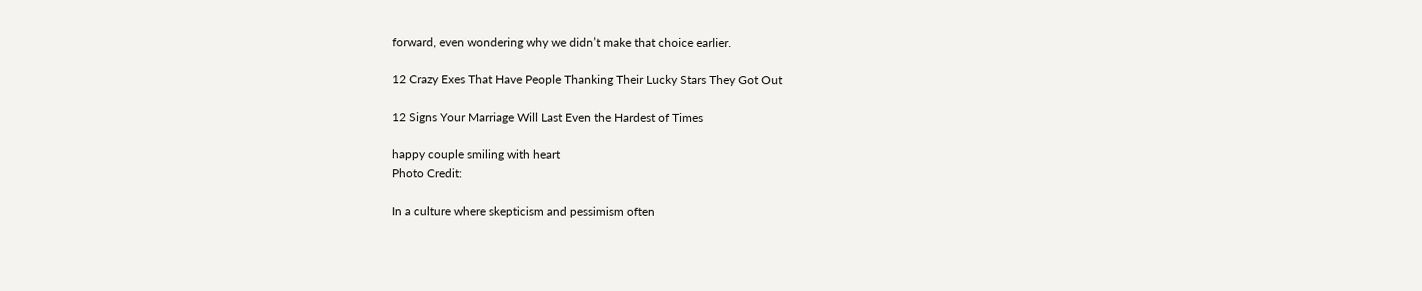forward, even wondering why we didn’t make that choice earlier.

12 Crazy Exes That Have People Thanking Their Lucky Stars They Got Out

12 Signs Your Marriage Will Last Even the Hardest of Times

happy couple smiling with heart
Photo Credit:

In a culture where skepticism and pessimism often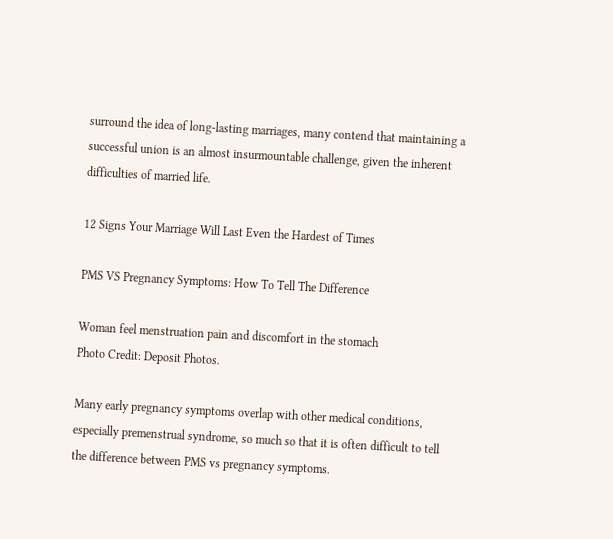surround the idea of long-lasting marriages, many contend that maintaining a successful union is an almost insurmountable challenge, given the inherent difficulties of married life.

12 Signs Your Marriage Will Last Even the Hardest of Times

PMS VS Pregnancy Symptoms: How To Tell The Difference

Woman feel menstruation pain and discomfort in the stomach
Photo Credit: Deposit Photos.

Many early pregnancy symptoms overlap with other medical conditions, especially premenstrual syndrome, so much so that it is often difficult to tell the difference between PMS vs pregnancy symptoms.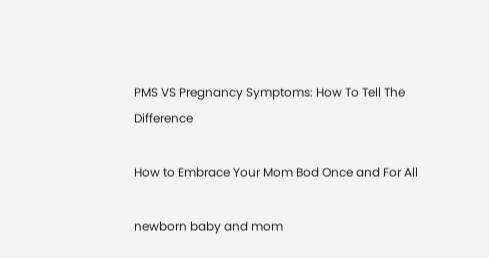PMS VS Pregnancy Symptoms: How To Tell The Difference

How to Embrace Your Mom Bod Once and For All

newborn baby and mom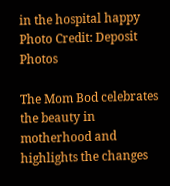in the hospital happy
Photo Credit: Deposit Photos

The Mom Bod celebrates the beauty in motherhood and highlights the changes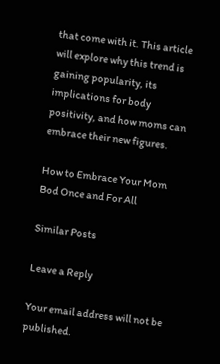that come with it. This article will explore why this trend is gaining popularity, its implications for body positivity, and how moms can embrace their new figures.

How to Embrace Your Mom Bod Once and For All

Similar Posts

Leave a Reply

Your email address will not be published.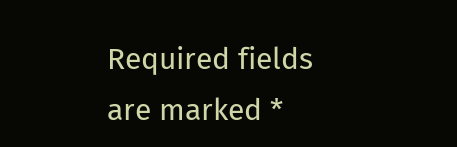Required fields are marked *